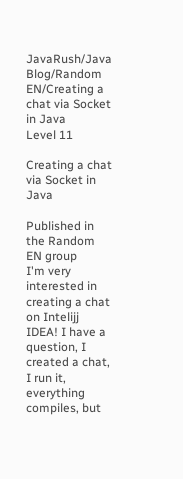JavaRush/Java Blog/Random EN/Creating a chat via Socket in Java
Level 11

Creating a chat via Socket in Java

Published in the Random EN group
I'm very interested in creating a chat on Intelijj IDEA! I have a question, I created a chat, I run it, everything compiles, but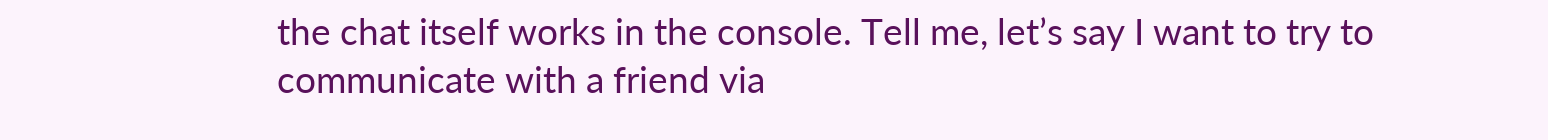the chat itself works in the console. Tell me, let’s say I want to try to communicate with a friend via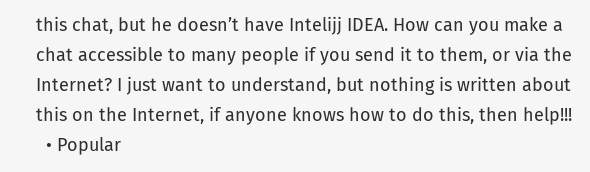this chat, but he doesn’t have Intelijj IDEA. How can you make a chat accessible to many people if you send it to them, or via the Internet? I just want to understand, but nothing is written about this on the Internet, if anyone knows how to do this, then help!!!
  • Popular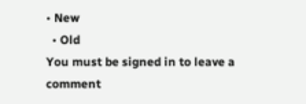• New
  • Old
You must be signed in to leave a comment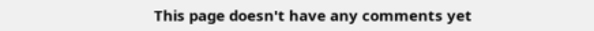This page doesn't have any comments yet